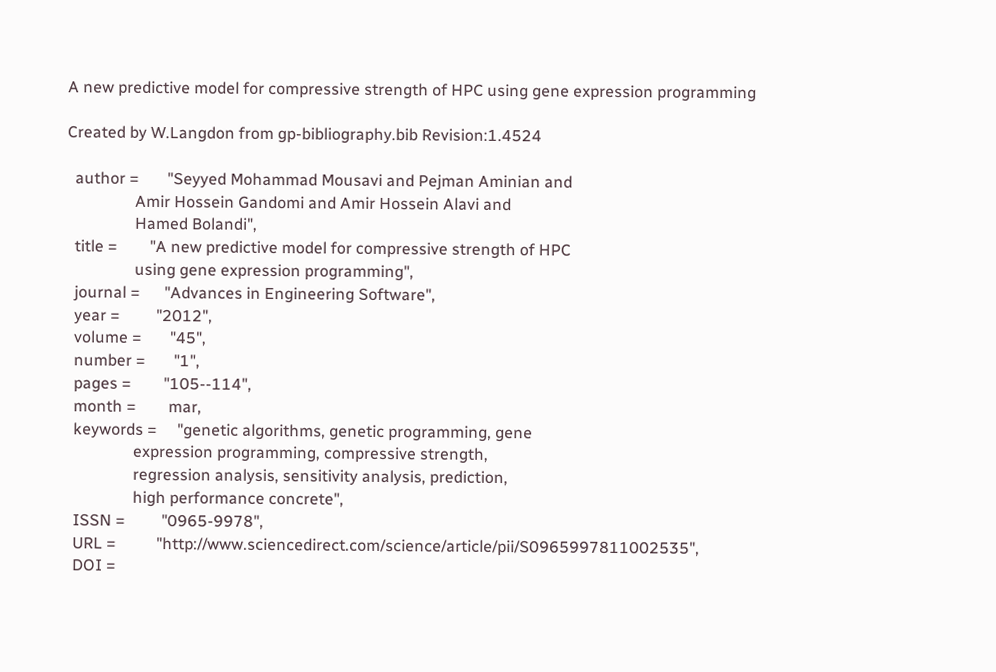A new predictive model for compressive strength of HPC using gene expression programming

Created by W.Langdon from gp-bibliography.bib Revision:1.4524

  author =       "Seyyed Mohammad Mousavi and Pejman Aminian and
                 Amir Hossein Gandomi and Amir Hossein Alavi and
                 Hamed Bolandi",
  title =        "A new predictive model for compressive strength of HPC
                 using gene expression programming",
  journal =      "Advances in Engineering Software",
  year =         "2012",
  volume =       "45",
  number =       "1",
  pages =        "105--114",
  month =        mar,
  keywords =     "genetic algorithms, genetic programming, gene
                 expression programming, compressive strength,
                 regression analysis, sensitivity analysis, prediction,
                 high performance concrete",
  ISSN =         "0965-9978",
  URL =          "http://www.sciencedirect.com/science/article/pii/S0965997811002535",
  DOI =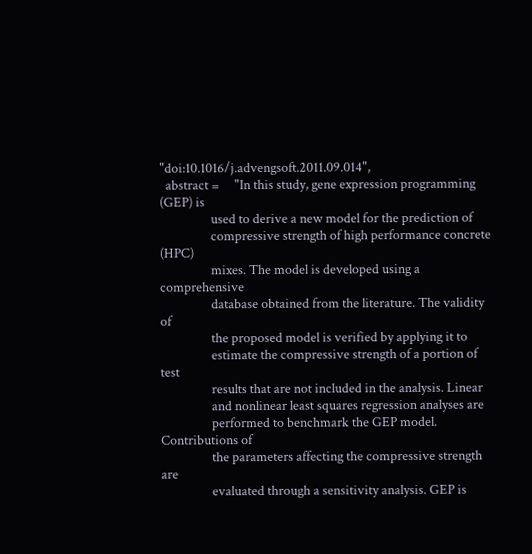"doi:10.1016/j.advengsoft.2011.09.014",
  abstract =     "In this study, gene expression programming (GEP) is
                 used to derive a new model for the prediction of
                 compressive strength of high performance concrete (HPC)
                 mixes. The model is developed using a comprehensive
                 database obtained from the literature. The validity of
                 the proposed model is verified by applying it to
                 estimate the compressive strength of a portion of test
                 results that are not included in the analysis. Linear
                 and nonlinear least squares regression analyses are
                 performed to benchmark the GEP model. Contributions of
                 the parameters affecting the compressive strength are
                 evaluated through a sensitivity analysis. GEP is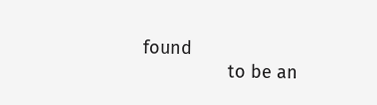found
                 to be an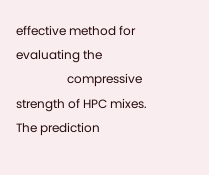effective method for evaluating the
                 compressive strength of HPC mixes. The prediction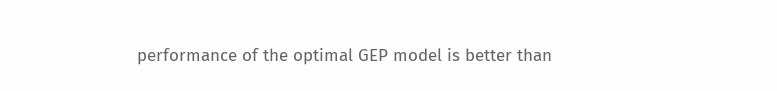performance of the optimal GEP model is better than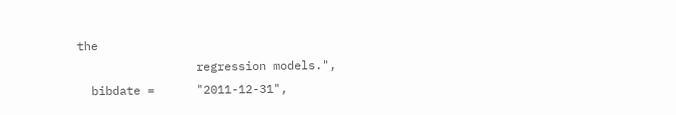the
                 regression models.",
  bibdate =      "2011-12-31",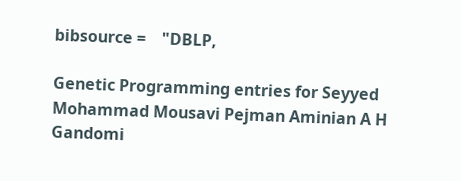bibsource =    "DBLP,

Genetic Programming entries for Seyyed Mohammad Mousavi Pejman Aminian A H Gandomi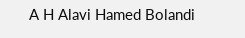A H Alavi Hamed Bolandi